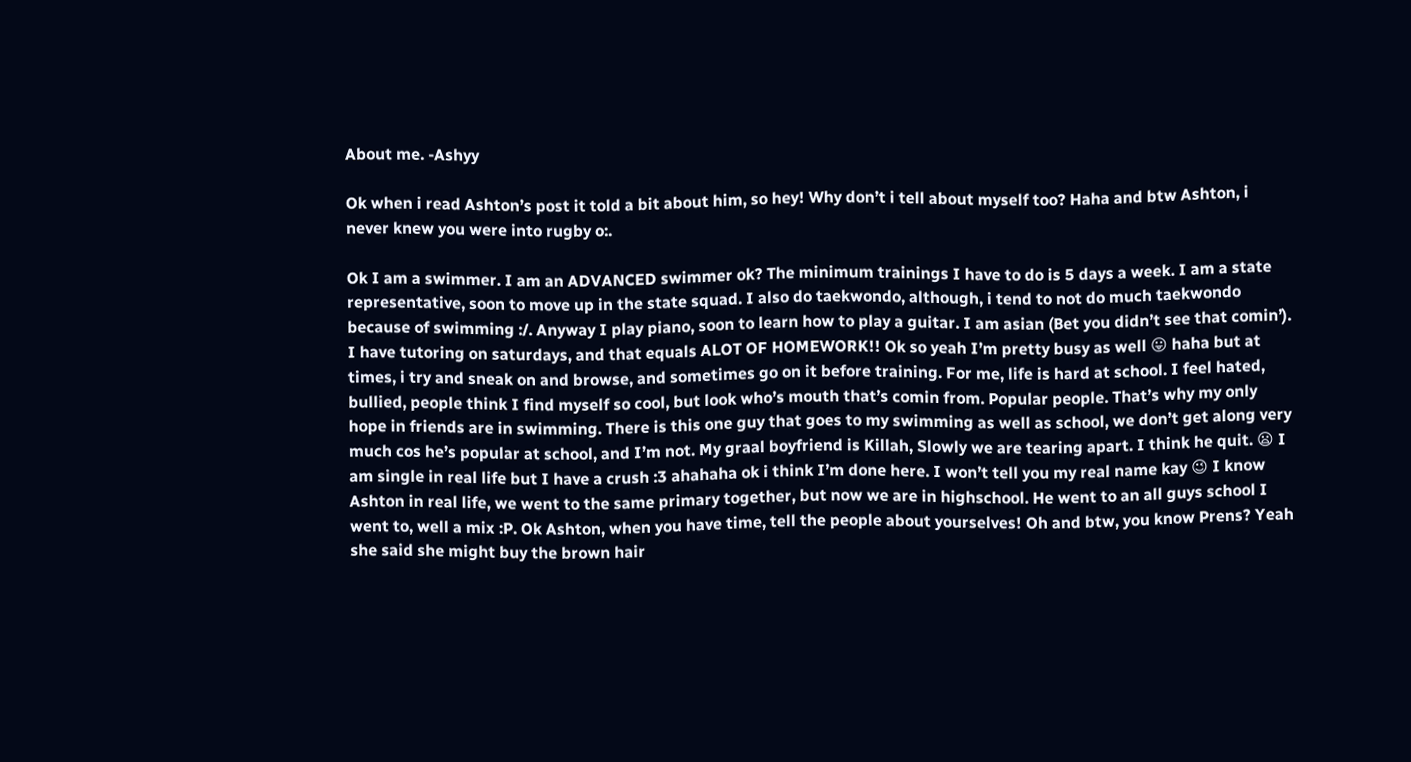About me. -Ashyy

Ok when i read Ashton’s post it told a bit about him, so hey! Why don’t i tell about myself too? Haha and btw Ashton, i never knew you were into rugby o:.

Ok I am a swimmer. I am an ADVANCED swimmer ok? The minimum trainings I have to do is 5 days a week. I am a state representative, soon to move up in the state squad. I also do taekwondo, although, i tend to not do much taekwondo because of swimming :/. Anyway I play piano, soon to learn how to play a guitar. I am asian (Bet you didn’t see that comin’). I have tutoring on saturdays, and that equals ALOT OF HOMEWORK!! Ok so yeah I’m pretty busy as well 😛 haha but at times, i try and sneak on and browse, and sometimes go on it before training. For me, life is hard at school. I feel hated, bullied, people think I find myself so cool, but look who’s mouth that’s comin from. Popular people. That’s why my only hope in friends are in swimming. There is this one guy that goes to my swimming as well as school, we don’t get along very much cos he’s popular at school, and I’m not. My graal boyfriend is Killah, Slowly we are tearing apart. I think he quit. 😦 I am single in real life but I have a crush :3 ahahaha ok i think I’m done here. I won’t tell you my real name kay 😉 I know Ashton in real life, we went to the same primary together, but now we are in highschool. He went to an all guys school I went to, well a mix :P. Ok Ashton, when you have time, tell the people about yourselves! Oh and btw, you know Prens? Yeah she said she might buy the brown hair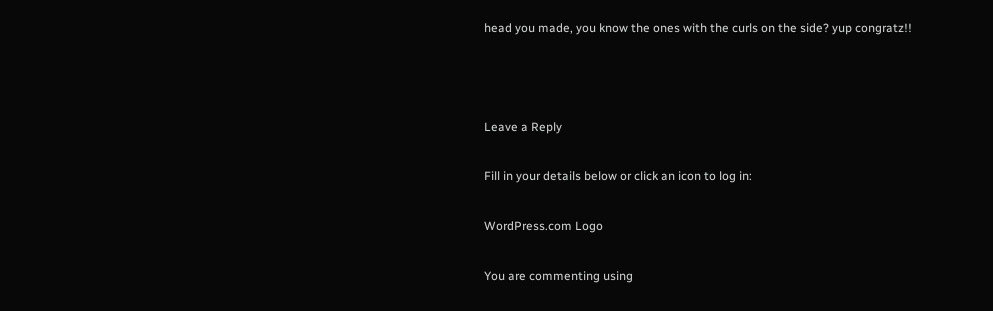head you made, you know the ones with the curls on the side? yup congratz!!



Leave a Reply

Fill in your details below or click an icon to log in:

WordPress.com Logo

You are commenting using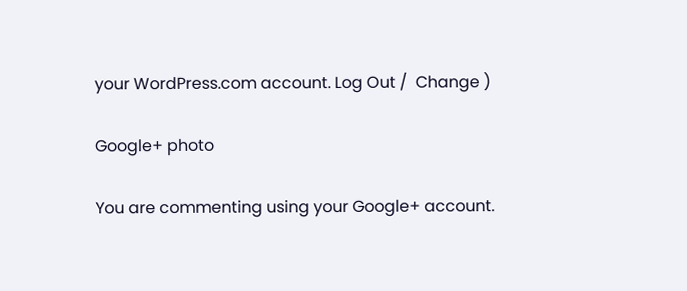your WordPress.com account. Log Out /  Change )

Google+ photo

You are commenting using your Google+ account.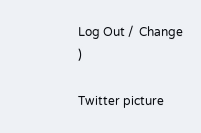Log Out /  Change )

Twitter picture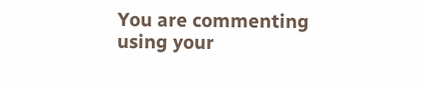You are commenting using your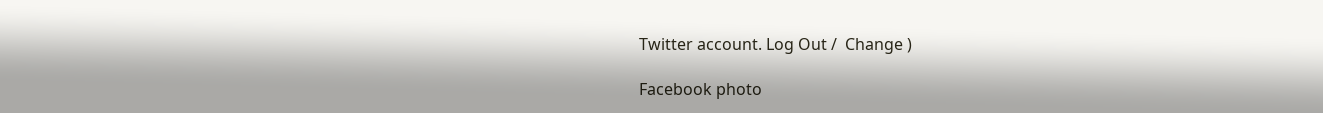Twitter account. Log Out /  Change )

Facebook photo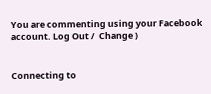You are commenting using your Facebook account. Log Out /  Change )


Connecting to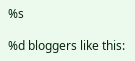%s

%d bloggers like this: